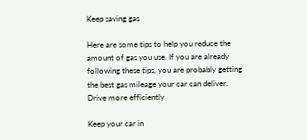Keep saving gas

Here are some tips to help you reduce the amount of gas you use. If you are already following these tips, you are probably getting the best gas mileage your car can deliver.
Drive more efficiently

Keep your car in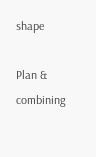shape

Plan & combining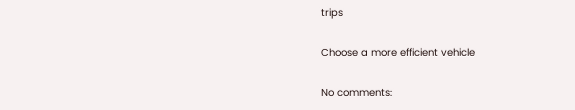trips

Choose a more efficient vehicle

No comments: